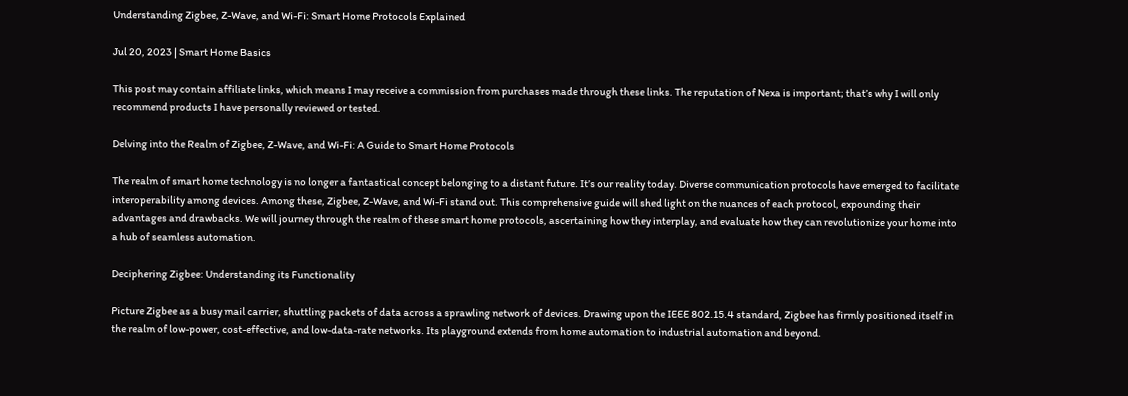Understanding Zigbee, Z-Wave, and Wi-Fi: Smart Home Protocols Explained

Jul 20, 2023 | Smart Home Basics

This post may contain affiliate links, which means I may receive a commission from purchases made through these links. The reputation of Nexa is important; that’s why I will only recommend products I have personally reviewed or tested.

Delving into the Realm of Zigbee, Z-Wave, and Wi-Fi: A Guide to Smart Home Protocols

The realm of smart home technology is no longer a fantastical concept belonging to a distant future. It’s our reality today. Diverse communication protocols have emerged to facilitate interoperability among devices. Among these, Zigbee, Z-Wave, and Wi-Fi stand out. This comprehensive guide will shed light on the nuances of each protocol, expounding their advantages and drawbacks. We will journey through the realm of these smart home protocols, ascertaining how they interplay, and evaluate how they can revolutionize your home into a hub of seamless automation.

Deciphering Zigbee: Understanding its Functionality

Picture Zigbee as a busy mail carrier, shuttling packets of data across a sprawling network of devices. Drawing upon the IEEE 802.15.4 standard, Zigbee has firmly positioned itself in the realm of low-power, cost-effective, and low-data-rate networks. Its playground extends from home automation to industrial automation and beyond.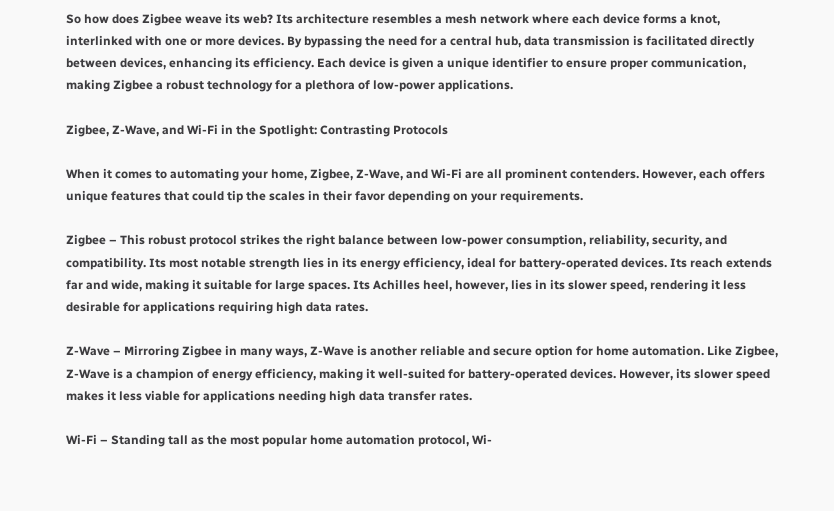So how does Zigbee weave its web? Its architecture resembles a mesh network where each device forms a knot, interlinked with one or more devices. By bypassing the need for a central hub, data transmission is facilitated directly between devices, enhancing its efficiency. Each device is given a unique identifier to ensure proper communication, making Zigbee a robust technology for a plethora of low-power applications.

Zigbee, Z-Wave, and Wi-Fi in the Spotlight: Contrasting Protocols

When it comes to automating your home, Zigbee, Z-Wave, and Wi-Fi are all prominent contenders. However, each offers unique features that could tip the scales in their favor depending on your requirements.

Zigbee – This robust protocol strikes the right balance between low-power consumption, reliability, security, and compatibility. Its most notable strength lies in its energy efficiency, ideal for battery-operated devices. Its reach extends far and wide, making it suitable for large spaces. Its Achilles heel, however, lies in its slower speed, rendering it less desirable for applications requiring high data rates.

Z-Wave – Mirroring Zigbee in many ways, Z-Wave is another reliable and secure option for home automation. Like Zigbee, Z-Wave is a champion of energy efficiency, making it well-suited for battery-operated devices. However, its slower speed makes it less viable for applications needing high data transfer rates.

Wi-Fi – Standing tall as the most popular home automation protocol, Wi-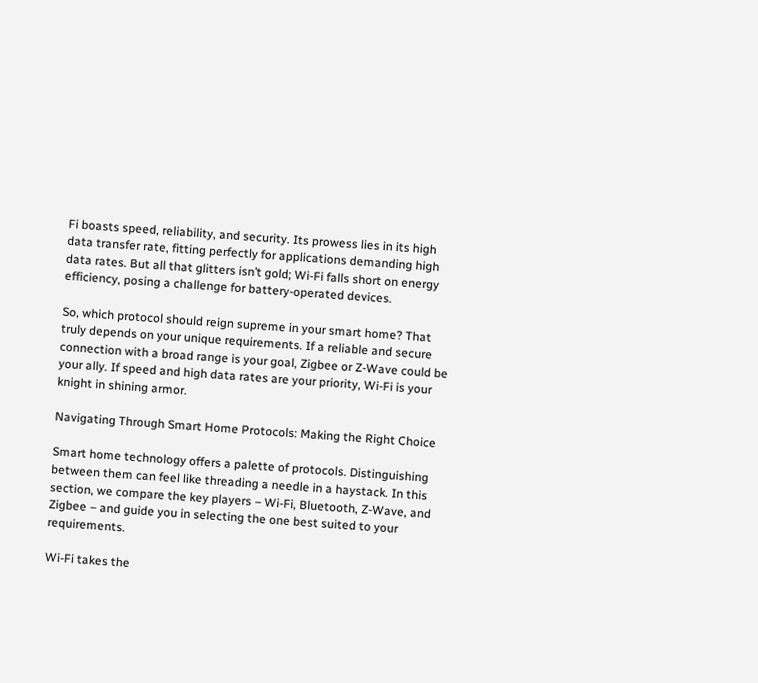Fi boasts speed, reliability, and security. Its prowess lies in its high data transfer rate, fitting perfectly for applications demanding high data rates. But all that glitters isn’t gold; Wi-Fi falls short on energy efficiency, posing a challenge for battery-operated devices.

So, which protocol should reign supreme in your smart home? That truly depends on your unique requirements. If a reliable and secure connection with a broad range is your goal, Zigbee or Z-Wave could be your ally. If speed and high data rates are your priority, Wi-Fi is your knight in shining armor.

Navigating Through Smart Home Protocols: Making the Right Choice

Smart home technology offers a palette of protocols. Distinguishing between them can feel like threading a needle in a haystack. In this section, we compare the key players – Wi-Fi, Bluetooth, Z-Wave, and Zigbee – and guide you in selecting the one best suited to your requirements.

Wi-Fi takes the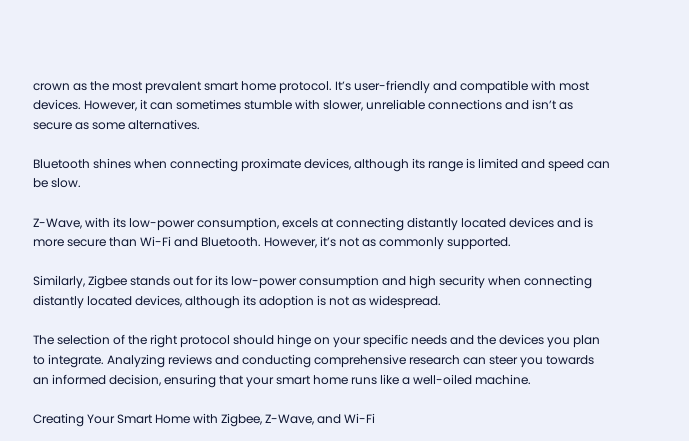crown as the most prevalent smart home protocol. It’s user-friendly and compatible with most devices. However, it can sometimes stumble with slower, unreliable connections and isn’t as secure as some alternatives.

Bluetooth shines when connecting proximate devices, although its range is limited and speed can be slow.

Z-Wave, with its low-power consumption, excels at connecting distantly located devices and is more secure than Wi-Fi and Bluetooth. However, it’s not as commonly supported.

Similarly, Zigbee stands out for its low-power consumption and high security when connecting distantly located devices, although its adoption is not as widespread.

The selection of the right protocol should hinge on your specific needs and the devices you plan to integrate. Analyzing reviews and conducting comprehensive research can steer you towards an informed decision, ensuring that your smart home runs like a well-oiled machine.

Creating Your Smart Home with Zigbee, Z-Wave, and Wi-Fi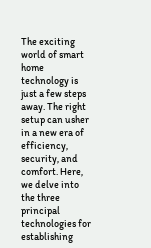The exciting world of smart home technology is just a few steps away. The right setup can usher in a new era of efficiency, security, and comfort. Here, we delve into the three principal technologies for establishing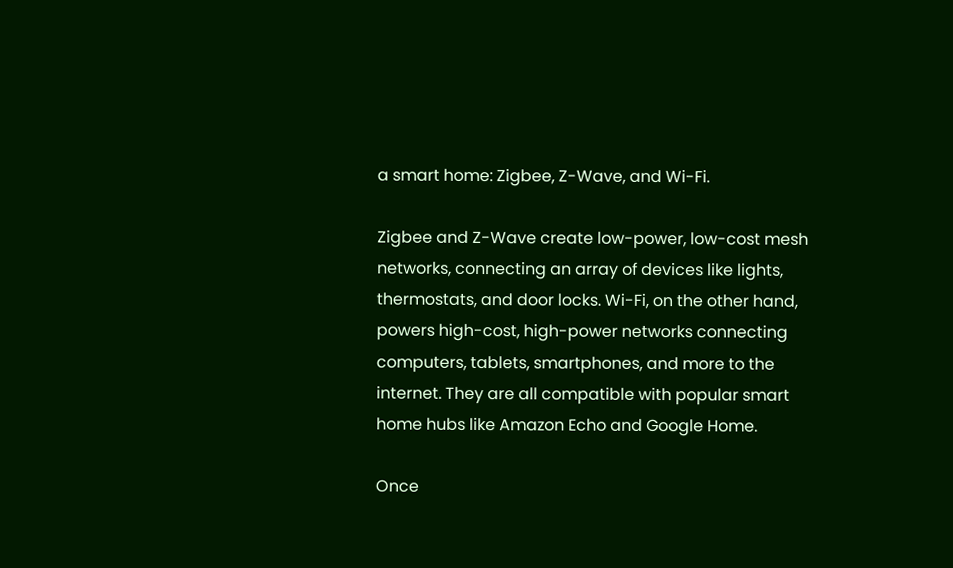a smart home: Zigbee, Z-Wave, and Wi-Fi.

Zigbee and Z-Wave create low-power, low-cost mesh networks, connecting an array of devices like lights, thermostats, and door locks. Wi-Fi, on the other hand, powers high-cost, high-power networks connecting computers, tablets, smartphones, and more to the internet. They are all compatible with popular smart home hubs like Amazon Echo and Google Home.

Once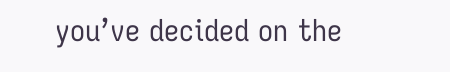you’ve decided on the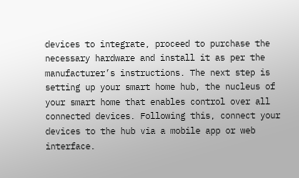devices to integrate, proceed to purchase the necessary hardware and install it as per the manufacturer’s instructions. The next step is setting up your smart home hub, the nucleus of your smart home that enables control over all connected devices. Following this, connect your devices to the hub via a mobile app or web interface.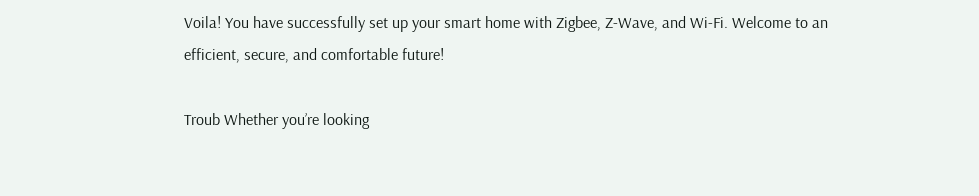Voila! You have successfully set up your smart home with Zigbee, Z-Wave, and Wi-Fi. Welcome to an efficient, secure, and comfortable future!

Troub Whether you’re looking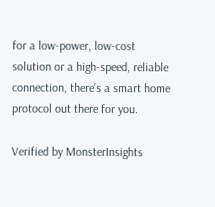for a low-power, low-cost solution or a high-speed, reliable connection, there’s a smart home protocol out there for you.

Verified by MonsterInsights